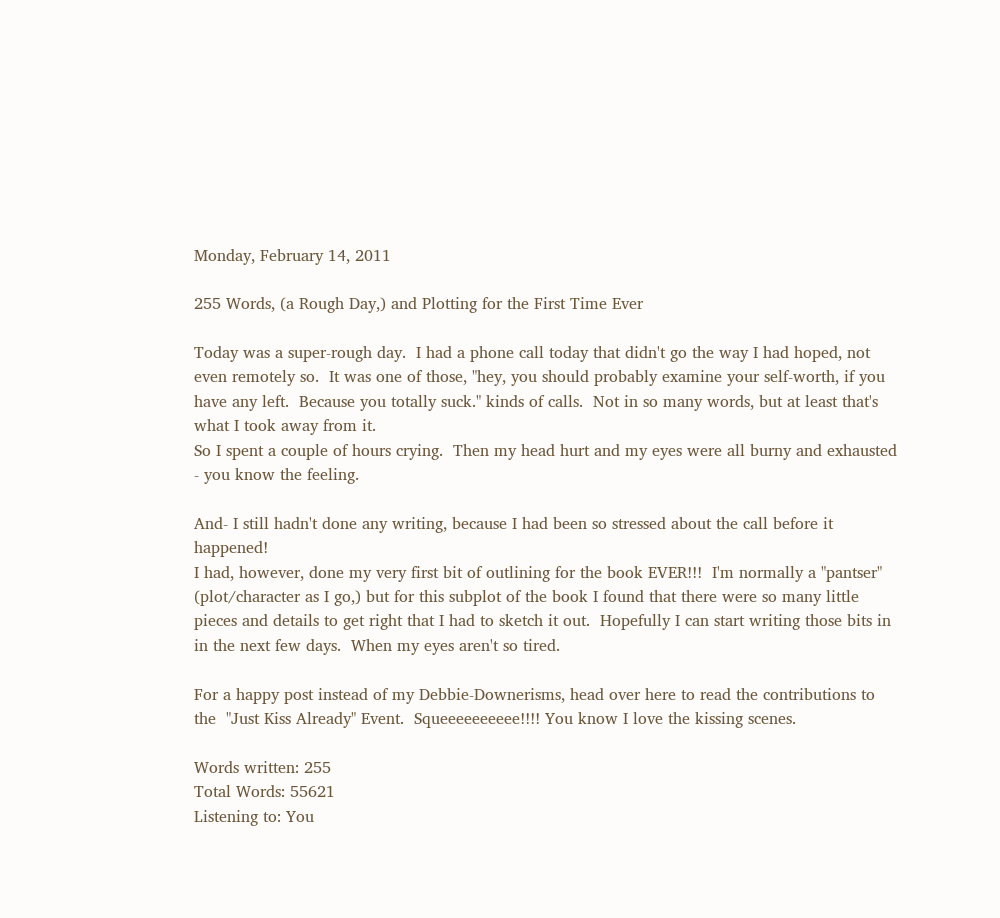Monday, February 14, 2011

255 Words, (a Rough Day,) and Plotting for the First Time Ever

Today was a super-rough day.  I had a phone call today that didn't go the way I had hoped, not even remotely so.  It was one of those, "hey, you should probably examine your self-worth, if you have any left.  Because you totally suck." kinds of calls.  Not in so many words, but at least that's what I took away from it.
So I spent a couple of hours crying.  Then my head hurt and my eyes were all burny and exhausted - you know the feeling.

And- I still hadn't done any writing, because I had been so stressed about the call before it happened!
I had, however, done my very first bit of outlining for the book EVER!!!  I'm normally a "pantser" (plot/character as I go,) but for this subplot of the book I found that there were so many little pieces and details to get right that I had to sketch it out.  Hopefully I can start writing those bits in in the next few days.  When my eyes aren't so tired.

For a happy post instead of my Debbie-Downerisms, head over here to read the contributions to the  "Just Kiss Already" Event.  Squeeeeeeeeee!!!! You know I love the kissing scenes.

Words written: 255
Total Words: 55621
Listening to: You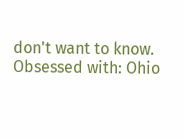don't want to know.
Obsessed with: Ohio